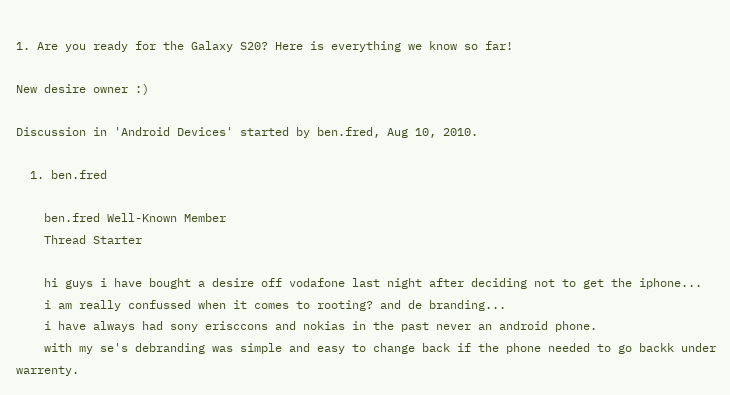1. Are you ready for the Galaxy S20? Here is everything we know so far!

New desire owner :)

Discussion in 'Android Devices' started by ben.fred, Aug 10, 2010.

  1. ben.fred

    ben.fred Well-Known Member
    Thread Starter

    hi guys i have bought a desire off vodafone last night after deciding not to get the iphone...
    i am really confussed when it comes to rooting? and de branding...
    i have always had sony erisccons and nokias in the past never an android phone.
    with my se's debranding was simple and easy to change back if the phone needed to go backk under warrenty.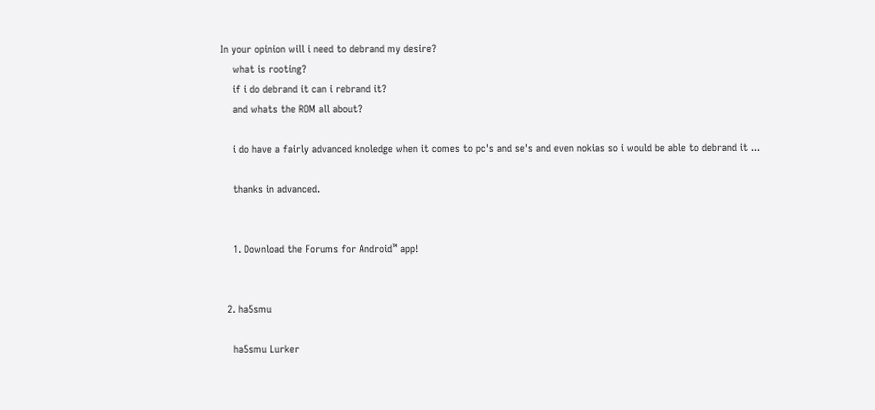In your opinion will i need to debrand my desire?
    what is rooting?
    if i do debrand it can i rebrand it?
    and whats the ROM all about?

    i do have a fairly advanced knoledge when it comes to pc's and se's and even nokias so i would be able to debrand it ...

    thanks in advanced.


    1. Download the Forums for Android™ app!


  2. ha5smu

    ha5smu Lurker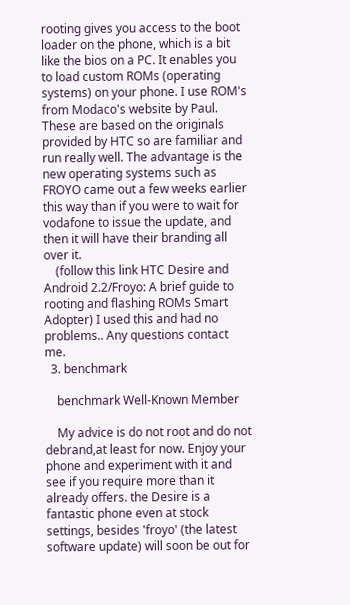rooting gives you access to the boot loader on the phone, which is a bit like the bios on a PC. It enables you to load custom ROMs (operating systems) on your phone. I use ROM's from Modaco's website by Paul. These are based on the originals provided by HTC so are familiar and run really well. The advantage is the new operating systems such as FROYO came out a few weeks earlier this way than if you were to wait for vodafone to issue the update, and then it will have their branding all over it.
    (follow this link HTC Desire and Android 2.2/Froyo: A brief guide to rooting and flashing ROMs Smart Adopter) I used this and had no problems.. Any questions contact me.
  3. benchmark

    benchmark Well-Known Member

    My advice is do not root and do not debrand,at least for now. Enjoy your phone and experiment with it and see if you require more than it already offers. the Desire is a fantastic phone even at stock settings, besides 'froyo' (the latest software update) will soon be out for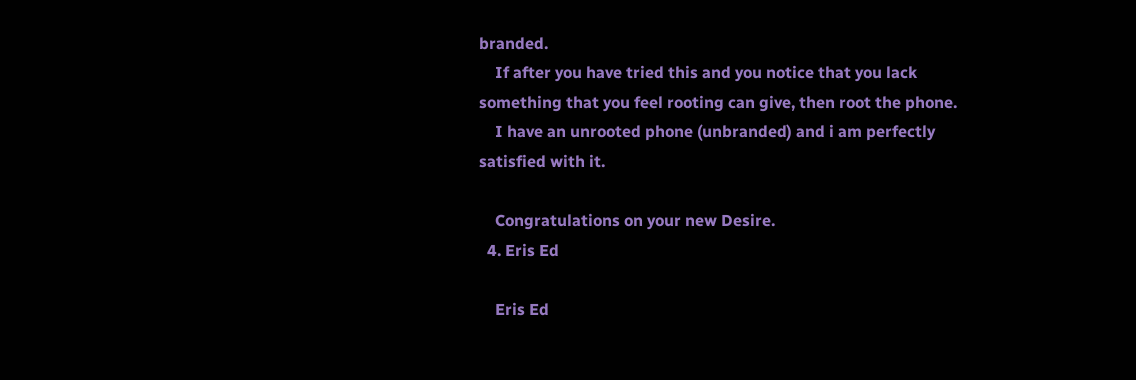branded.
    If after you have tried this and you notice that you lack something that you feel rooting can give, then root the phone.
    I have an unrooted phone (unbranded) and i am perfectly satisfied with it.

    Congratulations on your new Desire.
  4. Eris Ed

    Eris Ed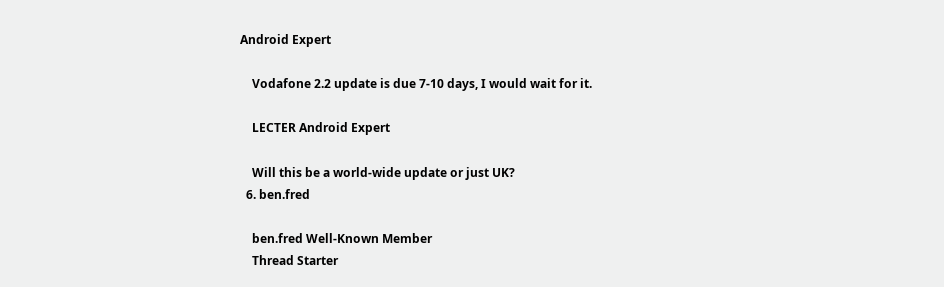Android Expert

    Vodafone 2.2 update is due 7-10 days, I would wait for it.

    LECTER Android Expert

    Will this be a world-wide update or just UK?
  6. ben.fred

    ben.fred Well-Known Member
    Thread Starter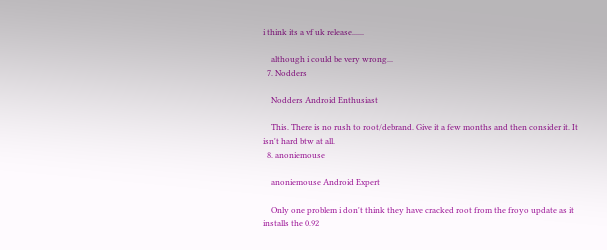i think its a vf uk release......

    although i could be very wrong...
  7. Nodders

    Nodders Android Enthusiast

    This. There is no rush to root/debrand. Give it a few months and then consider it. It isn't hard btw at all.
  8. anoniemouse

    anoniemouse Android Expert

    Only one problem i don't think they have cracked root from the froyo update as it installs the 0.92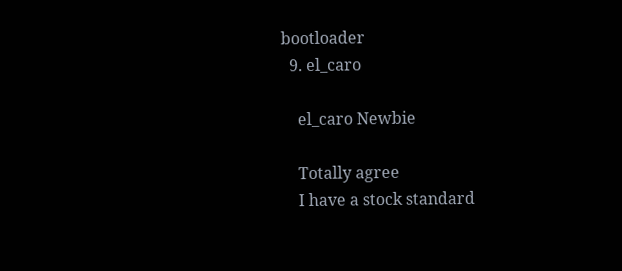bootloader
  9. el_caro

    el_caro Newbie

    Totally agree
    I have a stock standard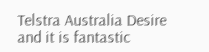Telstra Australia Desire and it is fantastic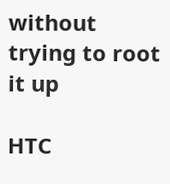without trying to root it up

HTC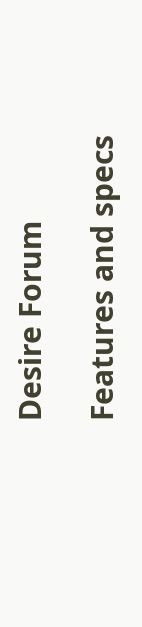Desire Forum

Features and specs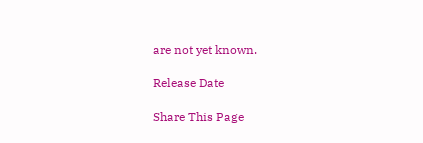are not yet known.

Release Date

Share This Page